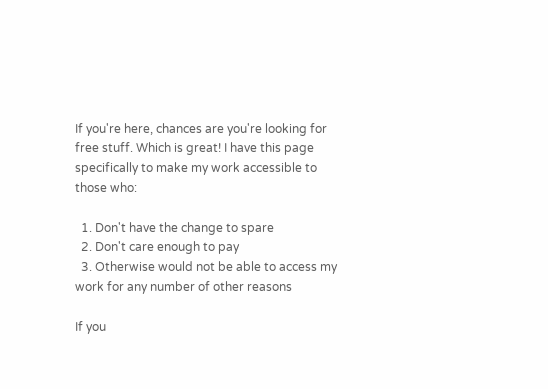If you're here, chances are you're looking for free stuff. Which is great! I have this page specifically to make my work accessible to those who:

  1. Don't have the change to spare
  2. Don't care enough to pay
  3. Otherwise would not be able to access my work for any number of other reasons

If you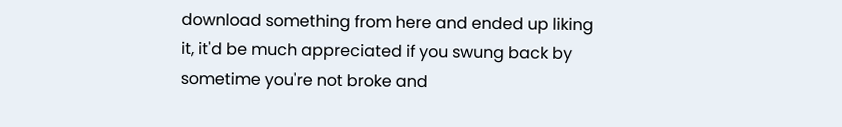download something from here and ended up liking it, it'd be much appreciated if you swung back by sometime you're not broke and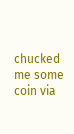chucked me some coin via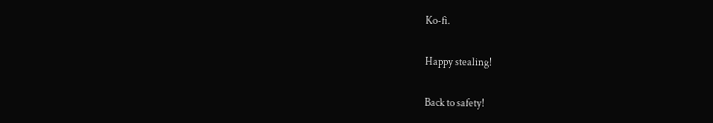Ko-fi.

Happy stealing!

Back to safety!